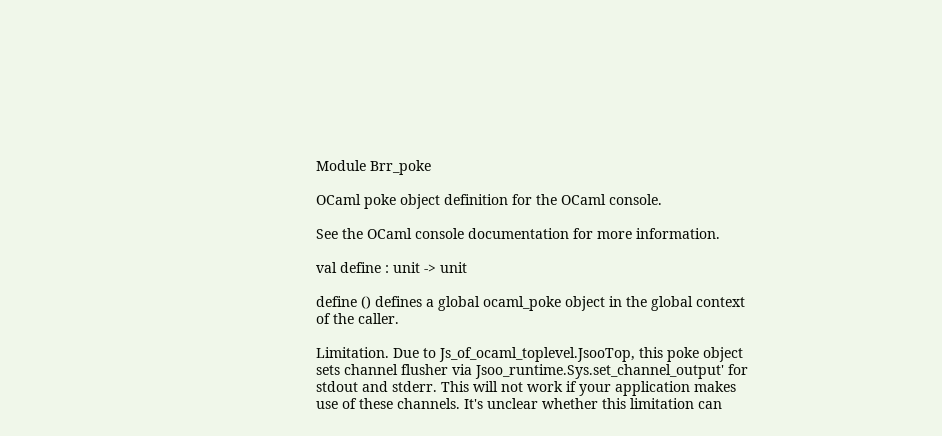Module Brr_poke

OCaml poke object definition for the OCaml console.

See the OCaml console documentation for more information.

val define : unit -> unit

define () defines a global ocaml_poke object in the global context of the caller.

Limitation. Due to Js_of_ocaml_toplevel.JsooTop, this poke object sets channel flusher via Jsoo_runtime.Sys.set_channel_output' for stdout and stderr. This will not work if your application makes use of these channels. It's unclear whether this limitation can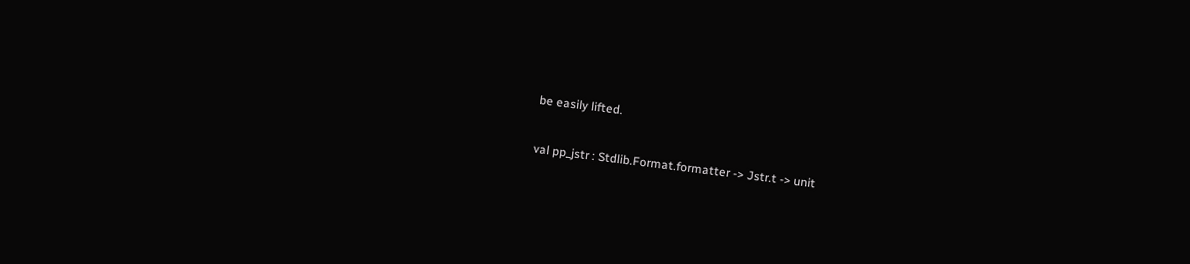be easily lifted.

val pp_jstr : Stdlib.Format.formatter -> Jstr.t -> unit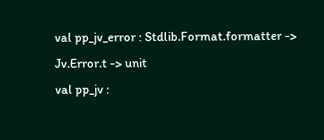val pp_jv_error : Stdlib.Format.formatter -> Jv.Error.t -> unit
val pp_jv :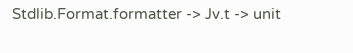Stdlib.Format.formatter -> Jv.t -> unit